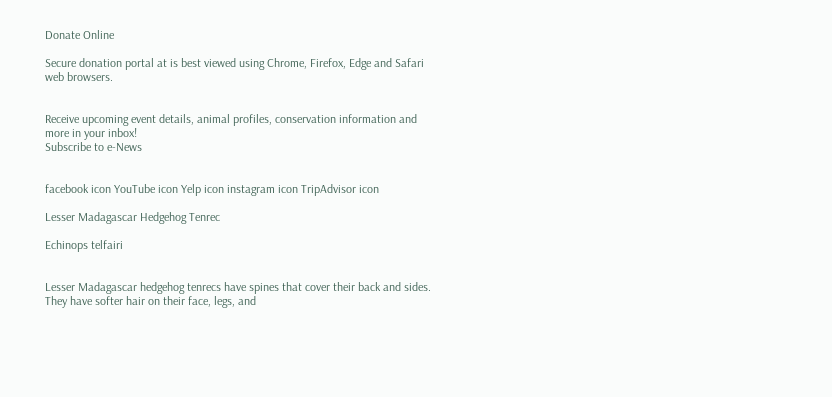Donate Online

Secure donation portal at is best viewed using Chrome, Firefox, Edge and Safari web browsers.


Receive upcoming event details, animal profiles, conservation information and more in your inbox!
Subscribe to e-News


facebook icon YouTube icon Yelp icon instagram icon TripAdvisor icon

Lesser Madagascar Hedgehog Tenrec

Echinops telfairi


Lesser Madagascar hedgehog tenrecs have spines that cover their back and sides. They have softer hair on their face, legs, and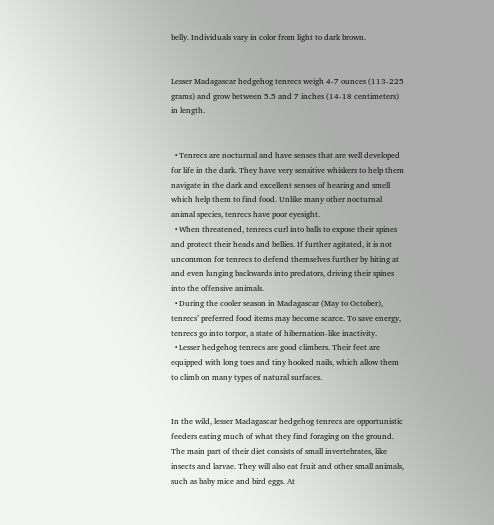belly. Individuals vary in color from light to dark brown.


Lesser Madagascar hedgehog tenrecs weigh 4-7 ounces (113-225 grams) and grow between 5.5 and 7 inches (14-18 centimeters) in length.


  • Tenrecs are nocturnal and have senses that are well developed for life in the dark. They have very sensitive whiskers to help them navigate in the dark and excellent senses of hearing and smell which help them to find food. Unlike many other nocturnal animal species, tenrecs have poor eyesight.
  • When threatened, tenrecs curl into balls to expose their spines and protect their heads and bellies. If further agitated, it is not uncommon for tenrecs to defend themselves further by biting at and even lunging backwards into predators, driving their spines into the offensive animals.
  • During the cooler season in Madagascar (May to October), tenrecs’ preferred food items may become scarce. To save energy, tenrecs go into torpor, a state of hibernation-like inactivity.
  • Lesser hedgehog tenrecs are good climbers. Their feet are equipped with long toes and tiny hooked nails, which allow them to climb on many types of natural surfaces.


In the wild, lesser Madagascar hedgehog tenrecs are opportunistic feeders eating much of what they find foraging on the ground. The main part of their diet consists of small invertebrates, like insects and larvae. They will also eat fruit and other small animals, such as baby mice and bird eggs. At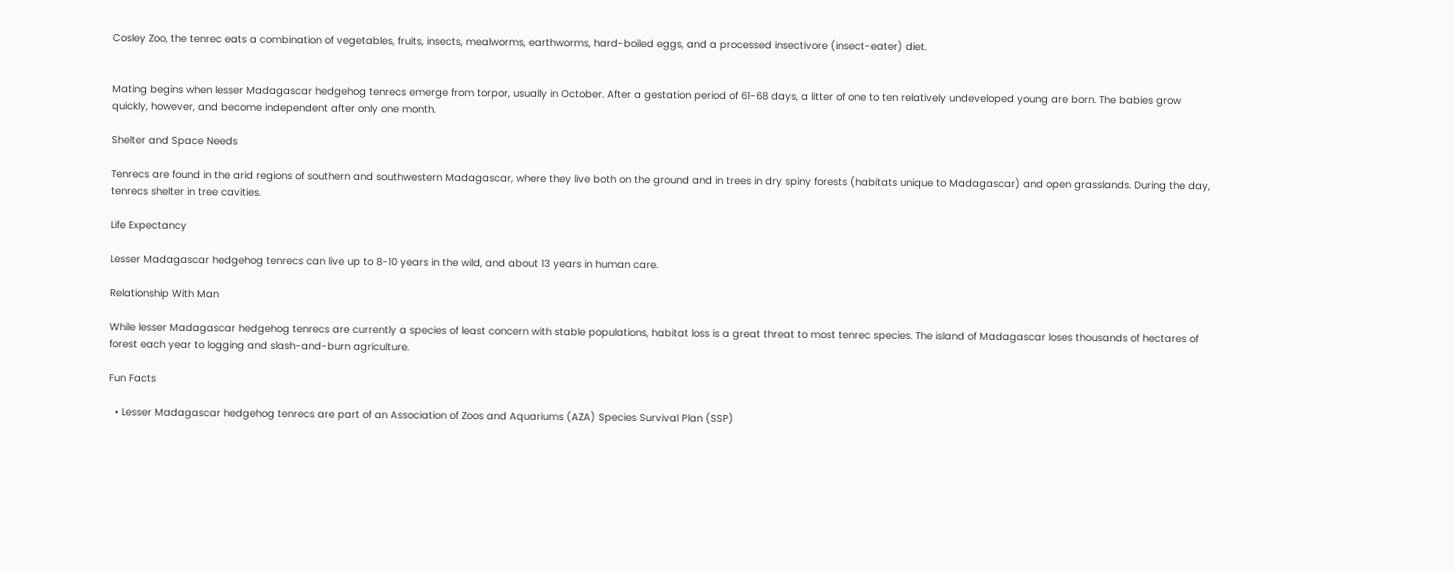Cosley Zoo, the tenrec eats a combination of vegetables, fruits, insects, mealworms, earthworms, hard-boiled eggs, and a processed insectivore (insect-eater) diet.


Mating begins when lesser Madagascar hedgehog tenrecs emerge from torpor, usually in October. After a gestation period of 61-68 days, a litter of one to ten relatively undeveloped young are born. The babies grow quickly, however, and become independent after only one month.

Shelter and Space Needs

Tenrecs are found in the arid regions of southern and southwestern Madagascar, where they live both on the ground and in trees in dry spiny forests (habitats unique to Madagascar) and open grasslands. During the day, tenrecs shelter in tree cavities.

Life Expectancy

Lesser Madagascar hedgehog tenrecs can live up to 8-10 years in the wild, and about 13 years in human care.

Relationship With Man

While lesser Madagascar hedgehog tenrecs are currently a species of least concern with stable populations, habitat loss is a great threat to most tenrec species. The island of Madagascar loses thousands of hectares of forest each year to logging and slash-and-burn agriculture.

Fun Facts

  • Lesser Madagascar hedgehog tenrecs are part of an Association of Zoos and Aquariums (AZA) Species Survival Plan (SSP)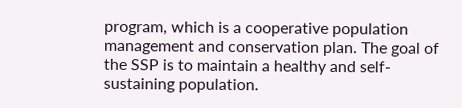program, which is a cooperative population management and conservation plan. The goal of the SSP is to maintain a healthy and self-sustaining population.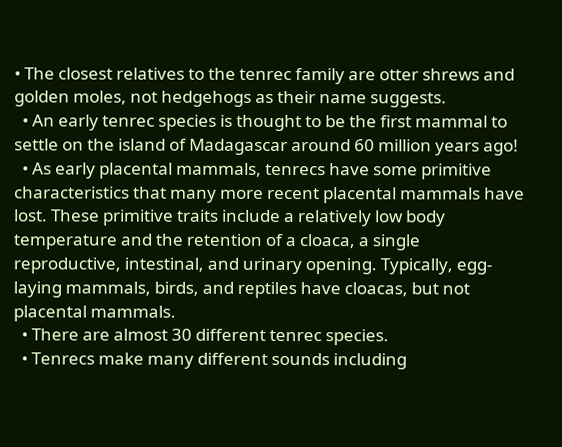• The closest relatives to the tenrec family are otter shrews and golden moles, not hedgehogs as their name suggests.
  • An early tenrec species is thought to be the first mammal to settle on the island of Madagascar around 60 million years ago!
  • As early placental mammals, tenrecs have some primitive characteristics that many more recent placental mammals have lost. These primitive traits include a relatively low body temperature and the retention of a cloaca, a single reproductive, intestinal, and urinary opening. Typically, egg-laying mammals, birds, and reptiles have cloacas, but not placental mammals.
  • There are almost 30 different tenrec species.
  • Tenrecs make many different sounds including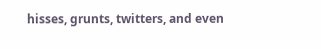hisses, grunts, twitters, and even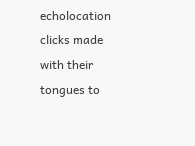echolocation clicks made with their tongues to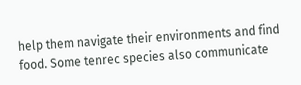help them navigate their environments and find food. Some tenrec species also communicate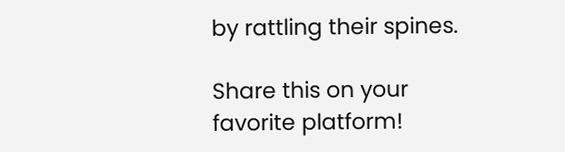by rattling their spines.

Share this on your favorite platform!